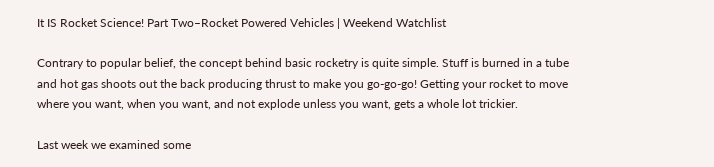It IS Rocket Science! Part Two–Rocket Powered Vehicles | Weekend Watchlist

Contrary to popular belief, the concept behind basic rocketry is quite simple. Stuff is burned in a tube and hot gas shoots out the back producing thrust to make you go-go-go! Getting your rocket to move where you want, when you want, and not explode unless you want, gets a whole lot trickier.

Last week we examined some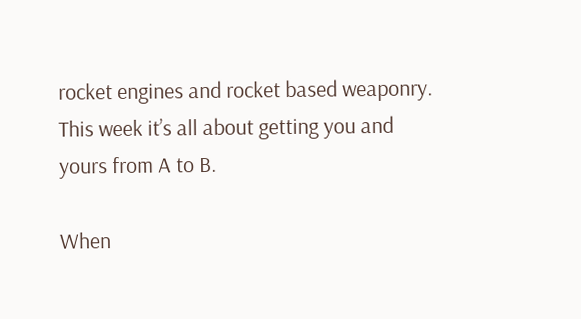rocket engines and rocket based weaponry. This week it’s all about getting you and yours from A to B.

When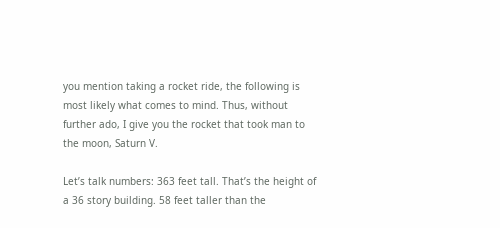you mention taking a rocket ride, the following is most likely what comes to mind. Thus, without further ado, I give you the rocket that took man to the moon, Saturn V.

Let’s talk numbers: 363 feet tall. That’s the height of a 36 story building. 58 feet taller than the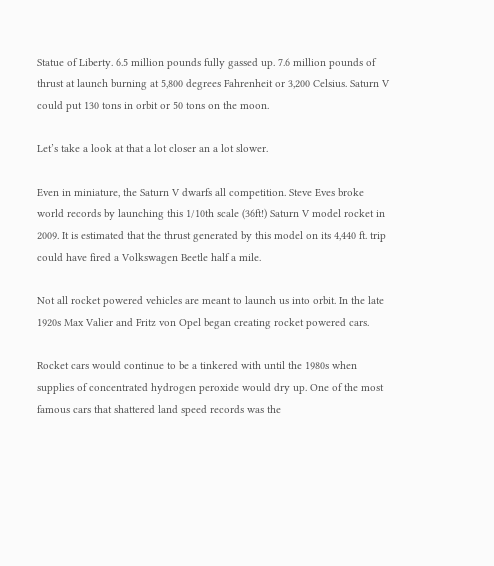Statue of Liberty. 6.5 million pounds fully gassed up. 7.6 million pounds of thrust at launch burning at 5,800 degrees Fahrenheit or 3,200 Celsius. Saturn V could put 130 tons in orbit or 50 tons on the moon.

Let’s take a look at that a lot closer an a lot slower.

Even in miniature, the Saturn V dwarfs all competition. Steve Eves broke world records by launching this 1/10th scale (36ft!) Saturn V model rocket in 2009. It is estimated that the thrust generated by this model on its 4,440 ft. trip could have fired a Volkswagen Beetle half a mile.

Not all rocket powered vehicles are meant to launch us into orbit. In the late 1920s Max Valier and Fritz von Opel began creating rocket powered cars.

Rocket cars would continue to be a tinkered with until the 1980s when supplies of concentrated hydrogen peroxide would dry up. One of the most famous cars that shattered land speed records was the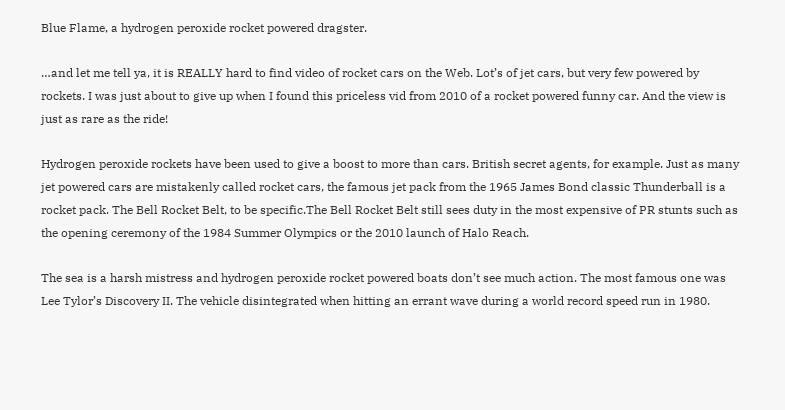Blue Flame, a hydrogen peroxide rocket powered dragster.

…and let me tell ya, it is REALLY hard to find video of rocket cars on the Web. Lot’s of jet cars, but very few powered by rockets. I was just about to give up when I found this priceless vid from 2010 of a rocket powered funny car. And the view is just as rare as the ride!

Hydrogen peroxide rockets have been used to give a boost to more than cars. British secret agents, for example. Just as many jet powered cars are mistakenly called rocket cars, the famous jet pack from the 1965 James Bond classic Thunderball is a rocket pack. The Bell Rocket Belt, to be specific.The Bell Rocket Belt still sees duty in the most expensive of PR stunts such as the opening ceremony of the 1984 Summer Olympics or the 2010 launch of Halo Reach.

The sea is a harsh mistress and hydrogen peroxide rocket powered boats don’t see much action. The most famous one was Lee Tylor’s Discovery II. The vehicle disintegrated when hitting an errant wave during a world record speed run in 1980.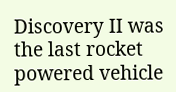Discovery II was the last rocket powered vehicle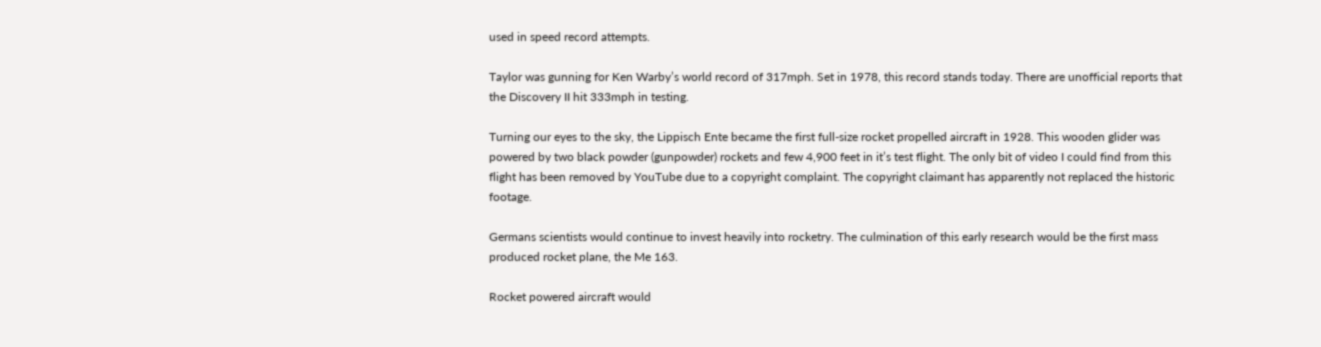used in speed record attempts.

Taylor was gunning for Ken Warby’s world record of 317mph. Set in 1978, this record stands today. There are unofficial reports that the Discovery II hit 333mph in testing.

Turning our eyes to the sky, the Lippisch Ente became the first full-size rocket propelled aircraft in 1928. This wooden glider was powered by two black powder (gunpowder) rockets and few 4,900 feet in it’s test flight. The only bit of video I could find from this flight has been removed by YouTube due to a copyright complaint. The copyright claimant has apparently not replaced the historic footage.

Germans scientists would continue to invest heavily into rocketry. The culmination of this early research would be the first mass produced rocket plane, the Me 163.

Rocket powered aircraft would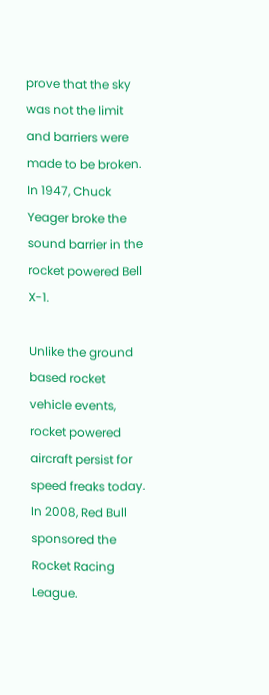prove that the sky was not the limit and barriers were made to be broken. In 1947, Chuck Yeager broke the sound barrier in the rocket powered Bell X-1.

Unlike the ground based rocket vehicle events, rocket powered aircraft persist for speed freaks today. In 2008, Red Bull sponsored the Rocket Racing League.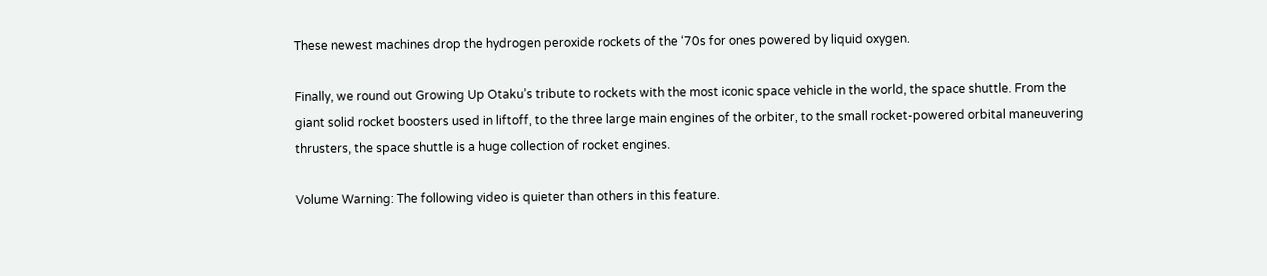These newest machines drop the hydrogen peroxide rockets of the ‘70s for ones powered by liquid oxygen.

Finally, we round out Growing Up Otaku’s tribute to rockets with the most iconic space vehicle in the world, the space shuttle. From the giant solid rocket boosters used in liftoff, to the three large main engines of the orbiter, to the small rocket-powered orbital maneuvering thrusters, the space shuttle is a huge collection of rocket engines.

Volume Warning: The following video is quieter than others in this feature.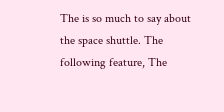The is so much to say about the space shuttle. The following feature, The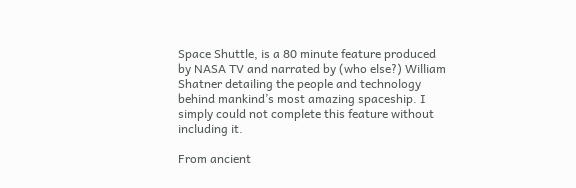Space Shuttle, is a 80 minute feature produced by NASA TV and narrated by (who else?) William Shatner detailing the people and technology behind mankind’s most amazing spaceship. I simply could not complete this feature without including it.

From ancient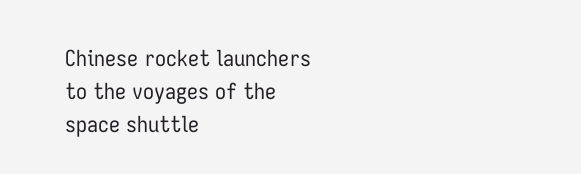Chinese rocket launchers to the voyages of the space shuttle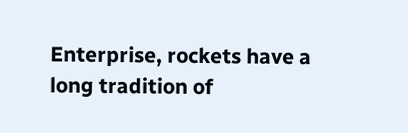Enterprise, rockets have a long tradition of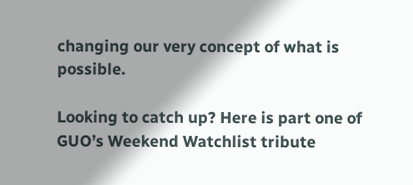changing our very concept of what is possible.

Looking to catch up? Here is part one of GUO’s Weekend Watchlist tribute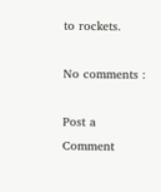to rockets.

No comments :

Post a Comment